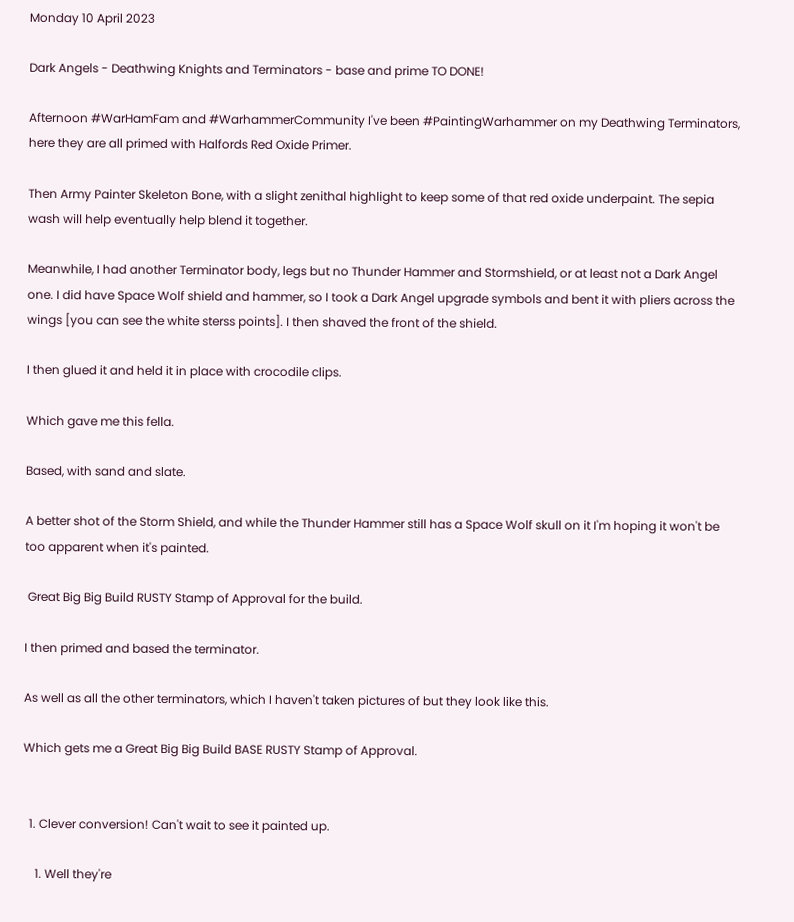Monday 10 April 2023

Dark Angels - Deathwing Knights and Terminators - base and prime TO DONE!

Afternoon #WarHamFam and #WarhammerCommunity I've been #PaintingWarhammer on my Deathwing Terminators, here they are all primed with Halfords Red Oxide Primer.

Then Army Painter Skeleton Bone, with a slight zenithal highlight to keep some of that red oxide underpaint. The sepia wash will help eventually help blend it together.

Meanwhile, I had another Terminator body, legs but no Thunder Hammer and Stormshield, or at least not a Dark Angel one. I did have Space Wolf shield and hammer, so I took a Dark Angel upgrade symbols and bent it with pliers across the wings [you can see the white sterss points]. I then shaved the front of the shield.

I then glued it and held it in place with crocodile clips.

Which gave me this fella.

Based, with sand and slate.

A better shot of the Storm Shield, and while the Thunder Hammer still has a Space Wolf skull on it I'm hoping it won't be too apparent when it's painted.

 Great Big Big Build RUSTY Stamp of Approval for the build.

I then primed and based the terminator.

As well as all the other terminators, which I haven't taken pictures of but they look like this.

Which gets me a Great Big Big Build BASE RUSTY Stamp of Approval.


  1. Clever conversion! Can't wait to see it painted up.

    1. Well they're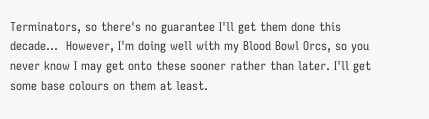Terminators, so there's no guarantee I'll get them done this decade...  However, I'm doing well with my Blood Bowl Orcs, so you never know I may get onto these sooner rather than later. I'll get some base colours on them at least.